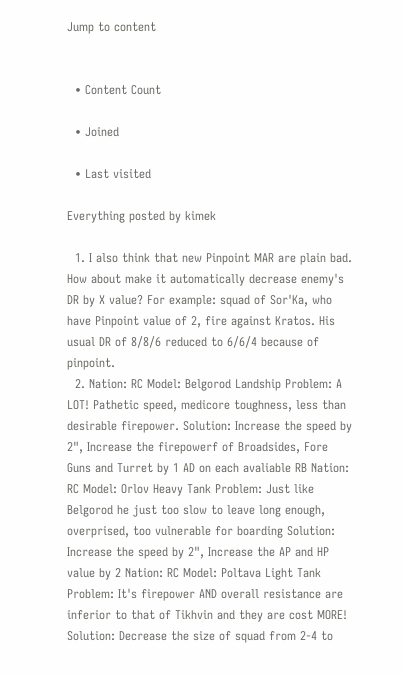Jump to content


  • Content Count

  • Joined

  • Last visited

Everything posted by kimek

  1. I also think that new Pinpoint MAR are plain bad. How about make it automatically decrease enemy's DR by X value? For example: squad of Sor'Ka, who have Pinpoint value of 2, fire against Kratos. His usual DR of 8/8/6 reduced to 6/6/4 because of pinpoint.
  2. Nation: RC Model: Belgorod Landship Problem: A LOT! Pathetic speed, medicore toughness, less than desirable firepower. Solution: Increase the speed by 2", Increase the firepowerf of Broadsides, Fore Guns and Turret by 1 AD on each avaliable RB Nation: RC Model: Orlov Heavy Tank Problem: Just like Belgorod he just too slow to leave long enough, overprised, too vulnerable for boarding Solution: Increase the speed by 2", Increase the AP and HP value by 2 Nation: RC Model: Poltava Light Tank Problem: It's firepower AND overall resistance are inferior to that of Tikhvin and they are cost MORE! Solution: Decrease the size of squad from 2-4 to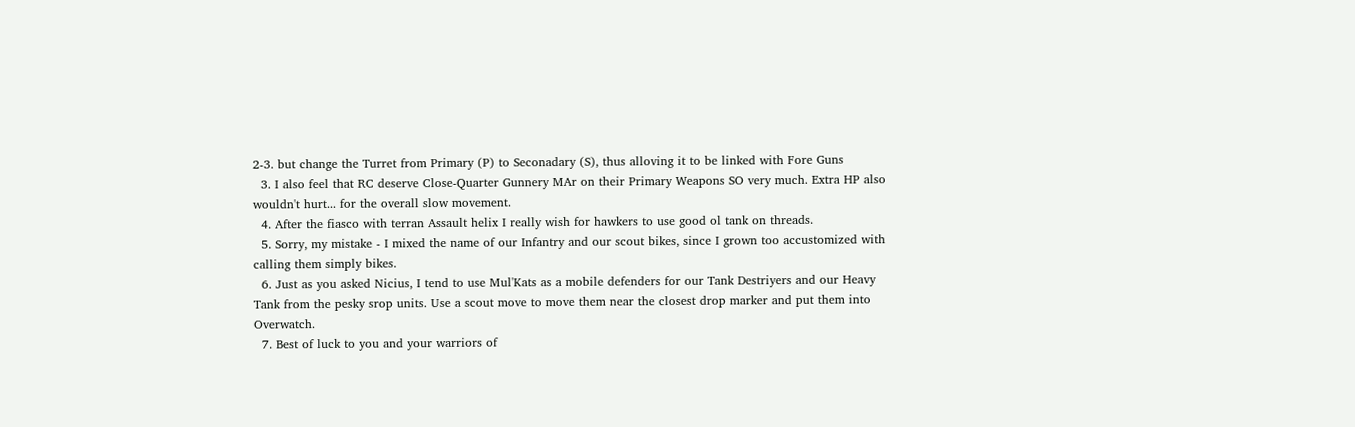2-3. but change the Turret from Primary (P) to Seconadary (S), thus alloving it to be linked with Fore Guns
  3. I also feel that RC deserve Close-Quarter Gunnery MAr on their Primary Weapons SO very much. Extra HP also wouldn't hurt... for the overall slow movement.
  4. After the fiasco with terran Assault helix I really wish for hawkers to use good ol tank on threads.
  5. Sorry, my mistake - I mixed the name of our Infantry and our scout bikes, since I grown too accustomized with calling them simply bikes.
  6. Just as you asked Nicius, I tend to use Mul'Kats as a mobile defenders for our Tank Destriyers and our Heavy Tank from the pesky srop units. Use a scout move to move them near the closest drop marker and put them into Overwatch.
  7. Best of luck to you and your warriors of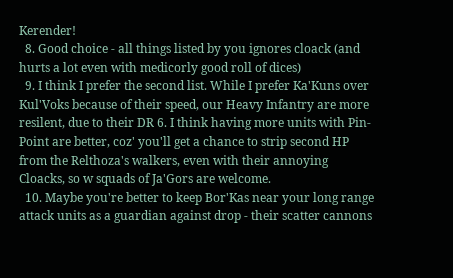Kerender!
  8. Good choice - all things listed by you ignores cloack (and hurts a lot even with medicorly good roll of dices)
  9. I think I prefer the second list. While I prefer Ka'Kuns over Kul'Voks because of their speed, our Heavy Infantry are more resilent, due to their DR 6. I think having more units with Pin-Point are better, coz' you'll get a chance to strip second HP from the Relthoza's walkers, even with their annoying Cloacks, so w squads of Ja'Gors are welcome.
  10. Maybe you're better to keep Bor'Kas near your long range attack units as a guardian against drop - their scatter cannons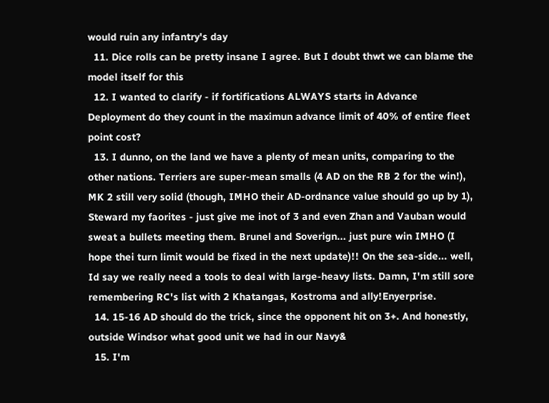would ruin any infantry's day
  11. Dice rolls can be pretty insane I agree. But I doubt thwt we can blame the model itself for this
  12. I wanted to clarify - if fortifications ALWAYS starts in Advance Deployment do they count in the maximun advance limit of 40% of entire fleet point cost?
  13. I dunno, on the land we have a plenty of mean units, comparing to the other nations. Terriers are super-mean smalls (4 AD on the RB 2 for the win!), MK 2 still very solid (though, IMHO their AD-ordnance value should go up by 1), Steward my faorites - just give me inot of 3 and even Zhan and Vauban would sweat a bullets meeting them. Brunel and Soverign... just pure win IMHO (I hope thei turn limit would be fixed in the next update)!! On the sea-side... well, Id say we really need a tools to deal with large-heavy lists. Damn, I'm still sore remembering RC's list with 2 Khatangas, Kostroma and ally!Enyerprise.
  14. 15-16 AD should do the trick, since the opponent hit on 3+. And honestly, outside Windsor what good unit we had in our Navy&
  15. I'm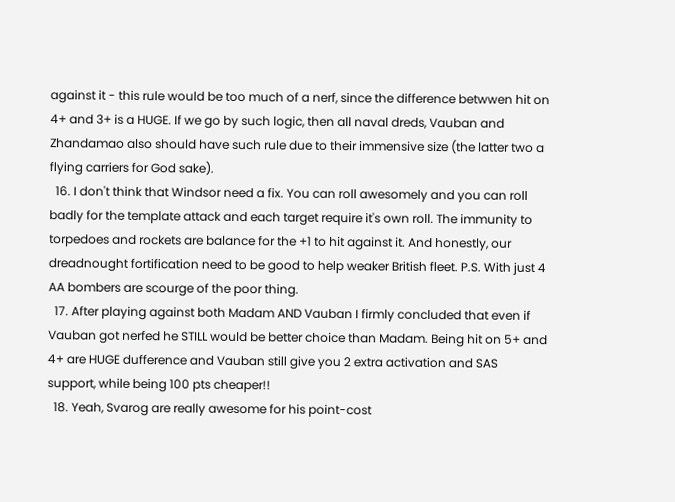against it - this rule would be too much of a nerf, since the difference betwwen hit on 4+ and 3+ is a HUGE. If we go by such logic, then all naval dreds, Vauban and Zhandamao also should have such rule due to their immensive size (the latter two a flying carriers for God sake).
  16. I don't think that Windsor need a fix. You can roll awesomely and you can roll badly for the template attack and each target require it's own roll. The immunity to torpedoes and rockets are balance for the +1 to hit against it. And honestly, our dreadnought fortification need to be good to help weaker British fleet. P.S. With just 4 AA bombers are scourge of the poor thing.
  17. After playing against both Madam AND Vauban I firmly concluded that even if Vauban got nerfed he STILL would be better choice than Madam. Being hit on 5+ and 4+ are HUGE dufference and Vauban still give you 2 extra activation and SAS support, while being 100 pts cheaper!!
  18. Yeah, Svarog are really awesome for his point-cost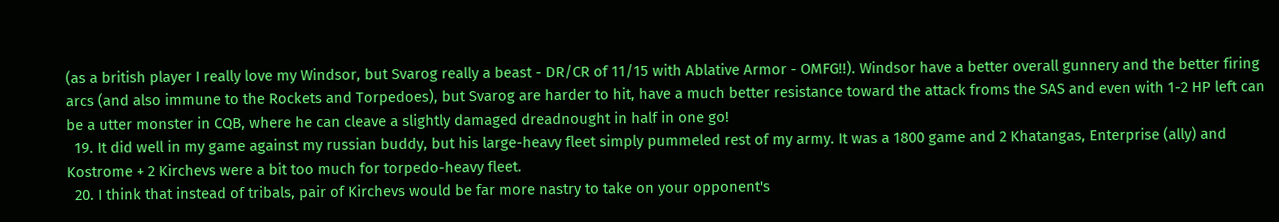(as a british player I really love my Windsor, but Svarog really a beast - DR/CR of 11/15 with Ablative Armor - OMFG!!). Windsor have a better overall gunnery and the better firing arcs (and also immune to the Rockets and Torpedoes), but Svarog are harder to hit, have a much better resistance toward the attack froms the SAS and even with 1-2 HP left can be a utter monster in CQB, where he can cleave a slightly damaged dreadnought in half in one go!
  19. It did well in my game against my russian buddy, but his large-heavy fleet simply pummeled rest of my army. It was a 1800 game and 2 Khatangas, Enterprise (ally) and Kostrome + 2 Kirchevs were a bit too much for torpedo-heavy fleet.
  20. I think that instead of tribals, pair of Kirchevs would be far more nastry to take on your opponent's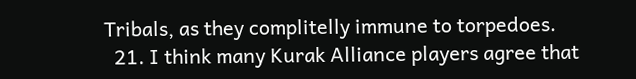Tribals, as they complitelly immune to torpedoes.
  21. I think many Kurak Alliance players agree that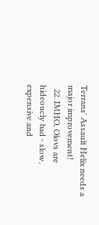Terrans' Assault Helix needs a major improvement!
  22. IMHO, Olovs are hideoucly bad - slow, expensive and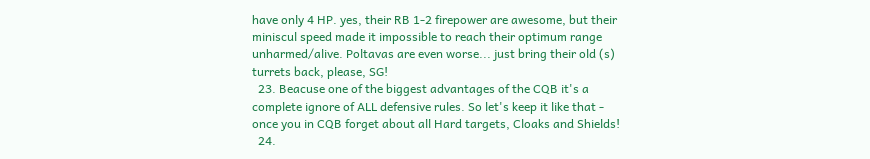have only 4 HP. yes, their RB 1-2 firepower are awesome, but their miniscul speed made it impossible to reach their optimum range unharmed/alive. Poltavas are even worse... just bring their old (s) turrets back, please, SG!
  23. Beacuse one of the biggest advantages of the CQB it's a complete ignore of ALL defensive rules. So let's keep it like that - once you in CQB forget about all Hard targets, Cloaks and Shields!
  24.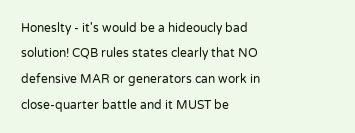Honeslty - it's would be a hideoucly bad solution! CQB rules states clearly that NO defensive MAR or generators can work in close-quarter battle and it MUST be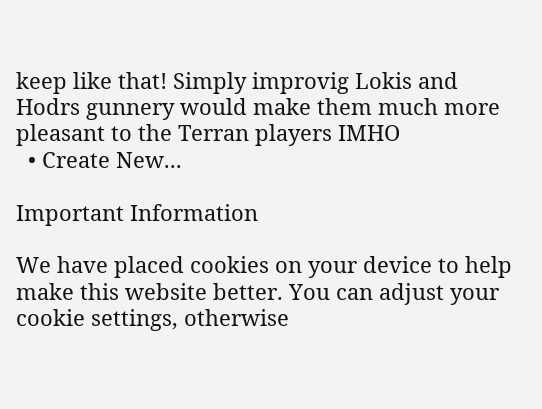keep like that! Simply improvig Lokis and Hodrs gunnery would make them much more pleasant to the Terran players IMHO
  • Create New...

Important Information

We have placed cookies on your device to help make this website better. You can adjust your cookie settings, otherwise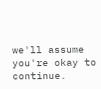we'll assume you're okay to continue.